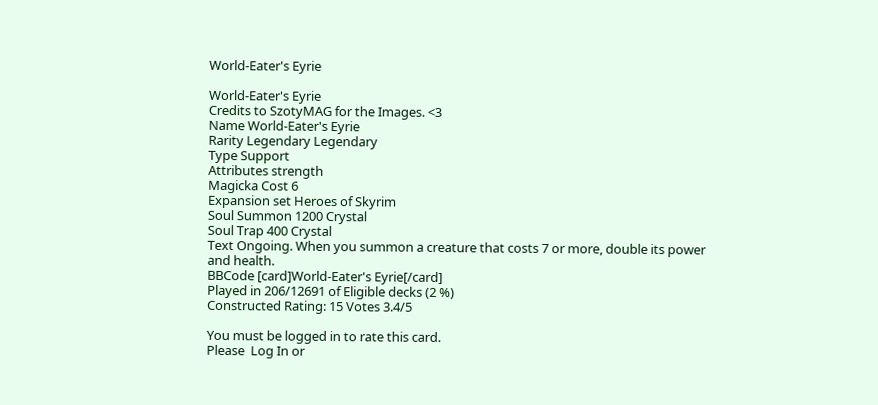World-Eater's Eyrie

World-Eater's Eyrie
Credits to SzotyMAG for the Images. <3
Name World-Eater's Eyrie
Rarity Legendary Legendary
Type Support
Attributes strength
Magicka Cost 6
Expansion set Heroes of Skyrim
Soul Summon 1200 Crystal
Soul Trap 400 Crystal
Text Ongoing. When you summon a creature that costs 7 or more, double its power and health.
BBCode [card]World-Eater's Eyrie[/card]
Played in 206/12691 of Eligible decks (2 %)
Constructed Rating: 15 Votes 3.4/5

You must be logged in to rate this card.
Please  Log In or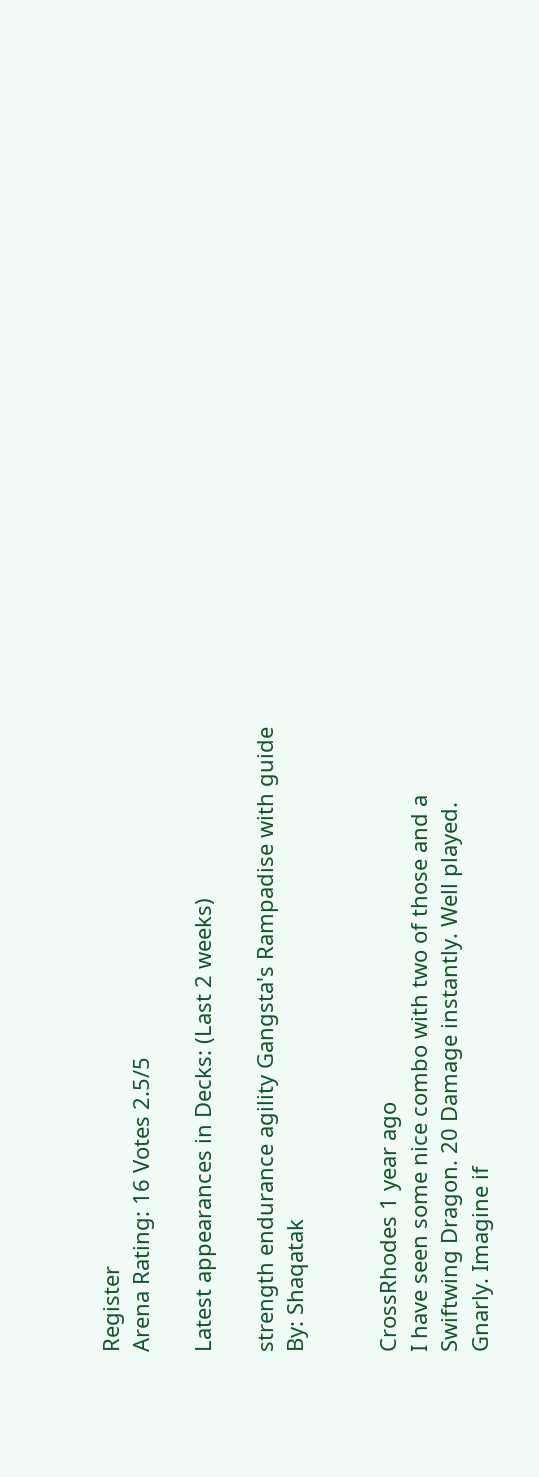Register
Arena Rating: 16 Votes 2.5/5

Latest appearances in Decks: (Last 2 weeks)

strength endurance agility Gangsta's Rampadise with guide
By: Shaqatak


CrossRhodes 1 year ago
I have seen some nice combo with two of those and a Swiftwing Dragon. 20 Damage instantly. Well played.
Gnarly. Imagine if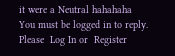it were a Neutral hahahaha
You must be logged in to reply.
Please  Log In or  Register